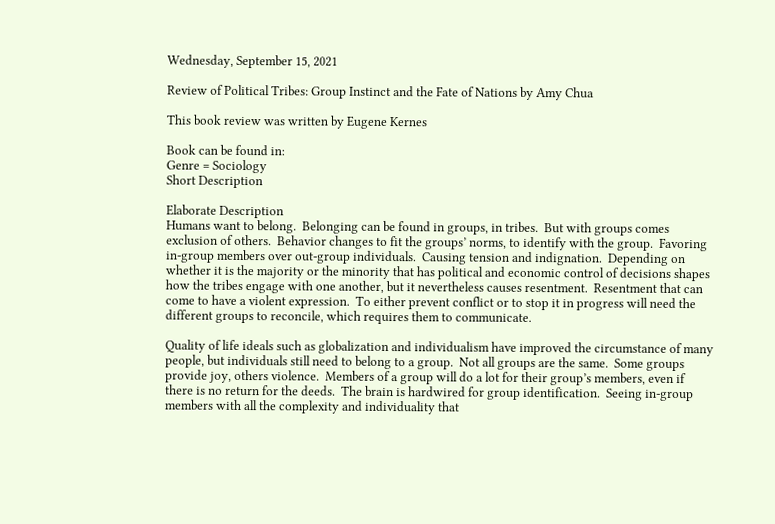Wednesday, September 15, 2021

Review of Political Tribes: Group Instinct and the Fate of Nations by Amy Chua

This book review was written by Eugene Kernes

Book can be found in:
Genre = Sociology
Short Description

Elaborate Description
Humans want to belong.  Belonging can be found in groups, in tribes.  But with groups comes exclusion of others.  Behavior changes to fit the groups’ norms, to identify with the group.  Favoring in-group members over out-group individuals.  Causing tension and indignation.  Depending on whether it is the majority or the minority that has political and economic control of decisions shapes how the tribes engage with one another, but it nevertheless causes resentment.  Resentment that can come to have a violent expression.  To either prevent conflict or to stop it in progress will need the different groups to reconcile, which requires them to communicate.

Quality of life ideals such as globalization and individualism have improved the circumstance of many people, but individuals still need to belong to a group.  Not all groups are the same.  Some groups provide joy, others violence.  Members of a group will do a lot for their group’s members, even if there is no return for the deeds.  The brain is hardwired for group identification.  Seeing in-group members with all the complexity and individuality that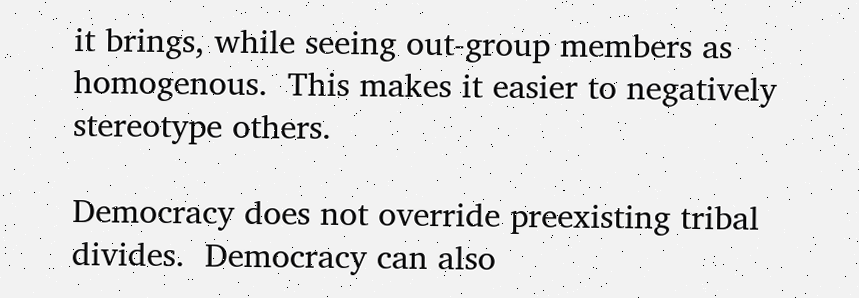it brings, while seeing out-group members as homogenous.  This makes it easier to negatively stereotype others.

Democracy does not override preexisting tribal divides.  Democracy can also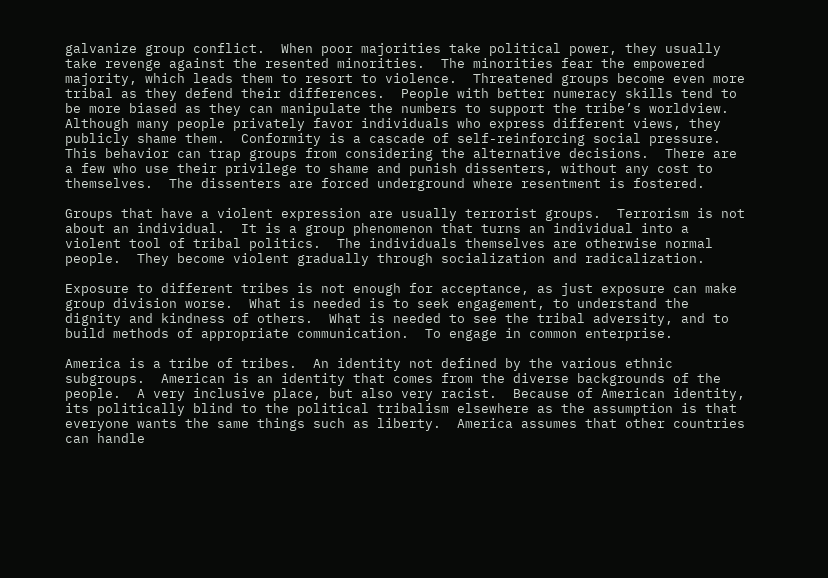galvanize group conflict.  When poor majorities take political power, they usually take revenge against the resented minorities.  The minorities fear the empowered majority, which leads them to resort to violence.  Threatened groups become even more tribal as they defend their differences.  People with better numeracy skills tend to be more biased as they can manipulate the numbers to support the tribe’s worldview.  Although many people privately favor individuals who express different views, they publicly shame them.  Conformity is a cascade of self-reinforcing social pressure.  This behavior can trap groups from considering the alternative decisions.  There are a few who use their privilege to shame and punish dissenters, without any cost to themselves.  The dissenters are forced underground where resentment is fostered.

Groups that have a violent expression are usually terrorist groups.  Terrorism is not about an individual.  It is a group phenomenon that turns an individual into a violent tool of tribal politics.  The individuals themselves are otherwise normal people.  They become violent gradually through socialization and radicalization.

Exposure to different tribes is not enough for acceptance, as just exposure can make group division worse.  What is needed is to seek engagement, to understand the dignity and kindness of others.  What is needed to see the tribal adversity, and to build methods of appropriate communication.  To engage in common enterprise.

America is a tribe of tribes.  An identity not defined by the various ethnic subgroups.  American is an identity that comes from the diverse backgrounds of the people.  A very inclusive place, but also very racist.  Because of American identity, its politically blind to the political tribalism elsewhere as the assumption is that everyone wants the same things such as liberty.  America assumes that other countries can handle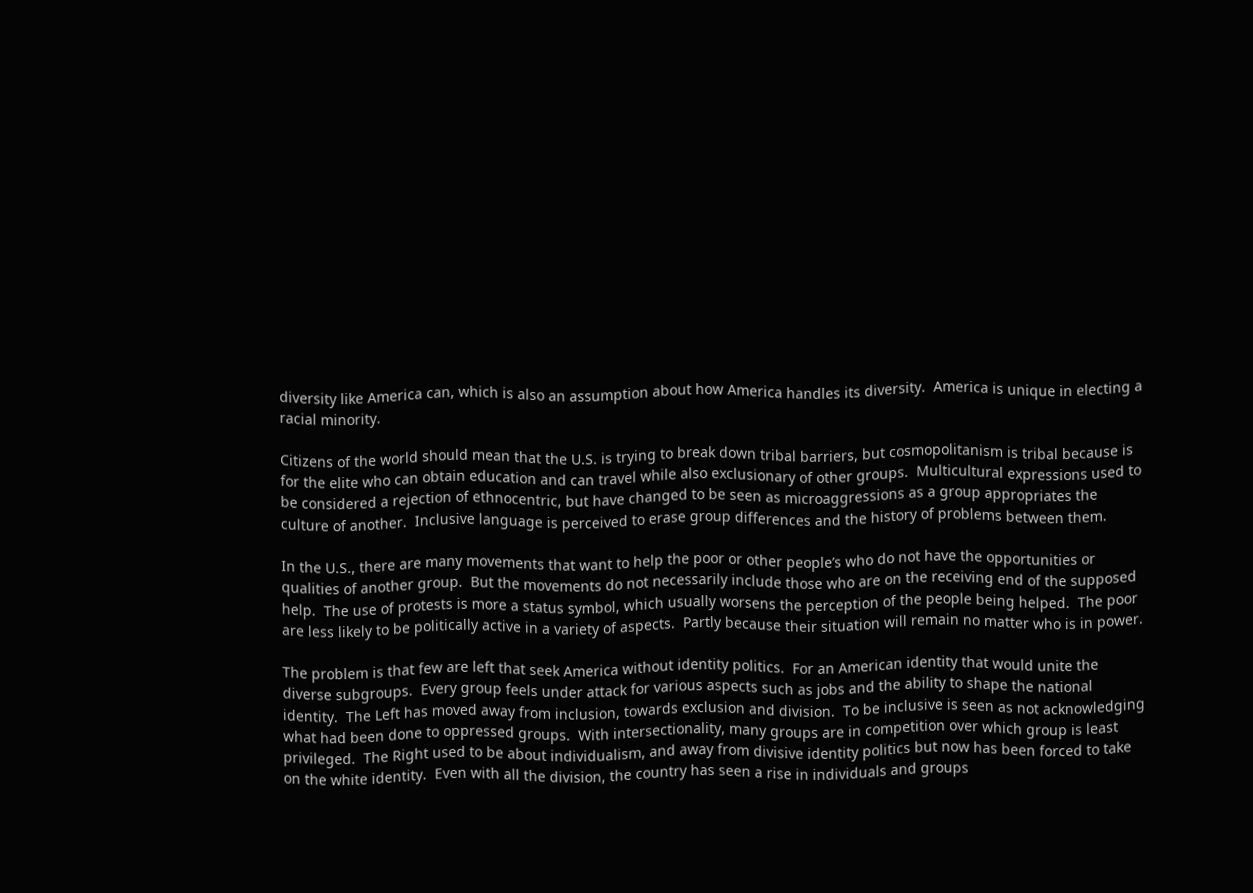diversity like America can, which is also an assumption about how America handles its diversity.  America is unique in electing a racial minority.

Citizens of the world should mean that the U.S. is trying to break down tribal barriers, but cosmopolitanism is tribal because is for the elite who can obtain education and can travel while also exclusionary of other groups.  Multicultural expressions used to be considered a rejection of ethnocentric, but have changed to be seen as microaggressions as a group appropriates the culture of another.  Inclusive language is perceived to erase group differences and the history of problems between them.

In the U.S., there are many movements that want to help the poor or other people’s who do not have the opportunities or qualities of another group.  But the movements do not necessarily include those who are on the receiving end of the supposed help.  The use of protests is more a status symbol, which usually worsens the perception of the people being helped.  The poor are less likely to be politically active in a variety of aspects.  Partly because their situation will remain no matter who is in power.

The problem is that few are left that seek America without identity politics.  For an American identity that would unite the diverse subgroups.  Every group feels under attack for various aspects such as jobs and the ability to shape the national identity.  The Left has moved away from inclusion, towards exclusion and division.  To be inclusive is seen as not acknowledging what had been done to oppressed groups.  With intersectionality, many groups are in competition over which group is least privileged.  The Right used to be about individualism, and away from divisive identity politics but now has been forced to take on the white identity.  Even with all the division, the country has seen a rise in individuals and groups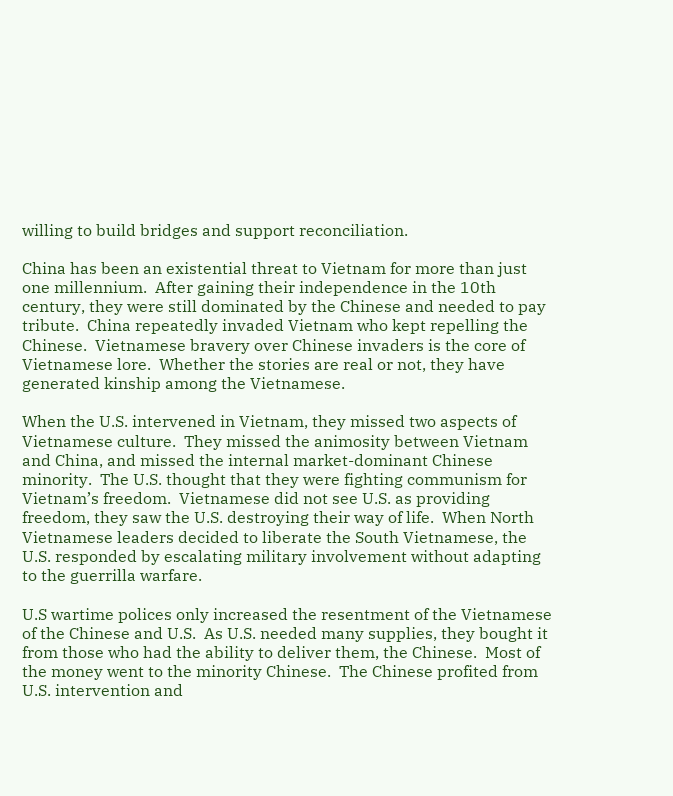willing to build bridges and support reconciliation.

China has been an existential threat to Vietnam for more than just one millennium.  After gaining their independence in the 10th century, they were still dominated by the Chinese and needed to pay tribute.  China repeatedly invaded Vietnam who kept repelling the Chinese.  Vietnamese bravery over Chinese invaders is the core of Vietnamese lore.  Whether the stories are real or not, they have generated kinship among the Vietnamese.

When the U.S. intervened in Vietnam, they missed two aspects of Vietnamese culture.  They missed the animosity between Vietnam and China, and missed the internal market-dominant Chinese minority.  The U.S. thought that they were fighting communism for Vietnam’s freedom.  Vietnamese did not see U.S. as providing freedom, they saw the U.S. destroying their way of life.  When North Vietnamese leaders decided to liberate the South Vietnamese, the U.S. responded by escalating military involvement without adapting to the guerrilla warfare.

U.S wartime polices only increased the resentment of the Vietnamese of the Chinese and U.S.  As U.S. needed many supplies, they bought it from those who had the ability to deliver them, the Chinese.  Most of the money went to the minority Chinese.  The Chinese profited from U.S. intervention and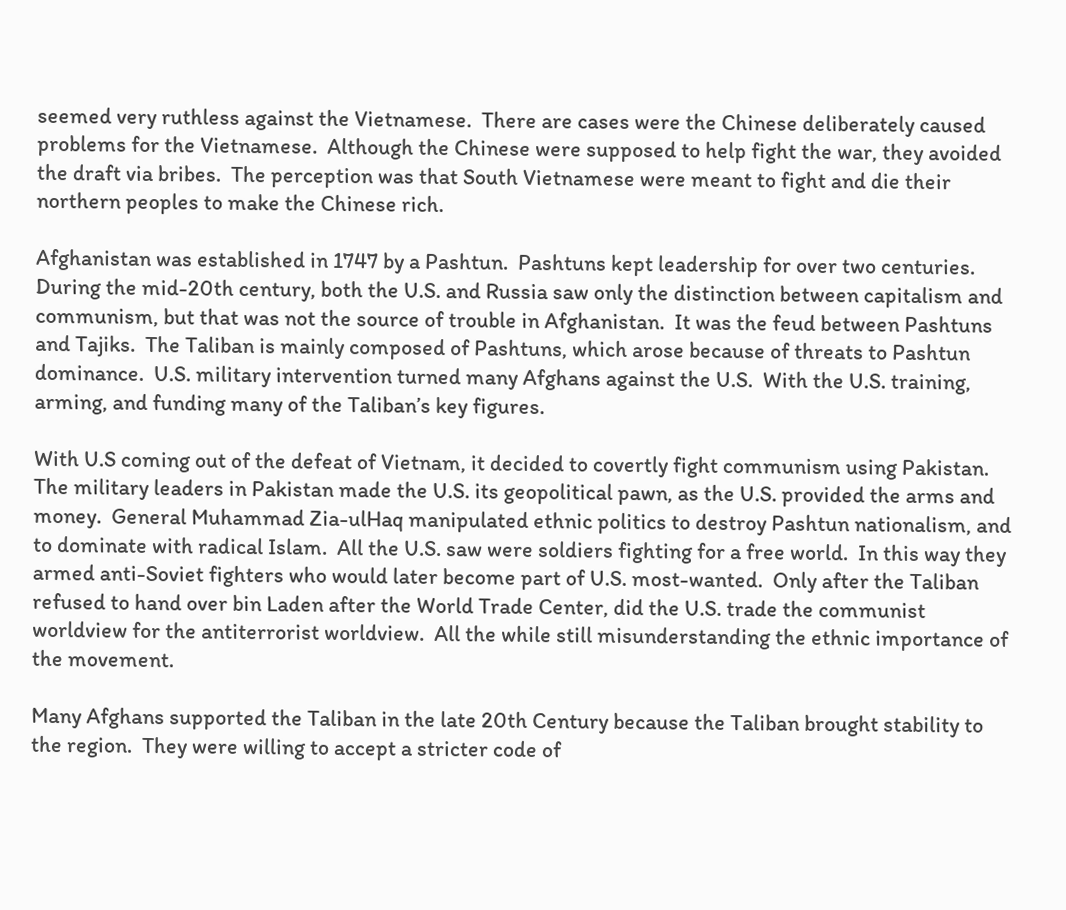seemed very ruthless against the Vietnamese.  There are cases were the Chinese deliberately caused problems for the Vietnamese.  Although the Chinese were supposed to help fight the war, they avoided the draft via bribes.  The perception was that South Vietnamese were meant to fight and die their northern peoples to make the Chinese rich.

Afghanistan was established in 1747 by a Pashtun.  Pashtuns kept leadership for over two centuries.  During the mid-20th century, both the U.S. and Russia saw only the distinction between capitalism and communism, but that was not the source of trouble in Afghanistan.  It was the feud between Pashtuns and Tajiks.  The Taliban is mainly composed of Pashtuns, which arose because of threats to Pashtun dominance.  U.S. military intervention turned many Afghans against the U.S.  With the U.S. training, arming, and funding many of the Taliban’s key figures.

With U.S coming out of the defeat of Vietnam, it decided to covertly fight communism using Pakistan.  The military leaders in Pakistan made the U.S. its geopolitical pawn, as the U.S. provided the arms and money.  General Muhammad Zia-ulHaq manipulated ethnic politics to destroy Pashtun nationalism, and to dominate with radical Islam.  All the U.S. saw were soldiers fighting for a free world.  In this way they armed anti-Soviet fighters who would later become part of U.S. most-wanted.  Only after the Taliban refused to hand over bin Laden after the World Trade Center, did the U.S. trade the communist worldview for the antiterrorist worldview.  All the while still misunderstanding the ethnic importance of the movement.

Many Afghans supported the Taliban in the late 20th Century because the Taliban brought stability to the region.  They were willing to accept a stricter code of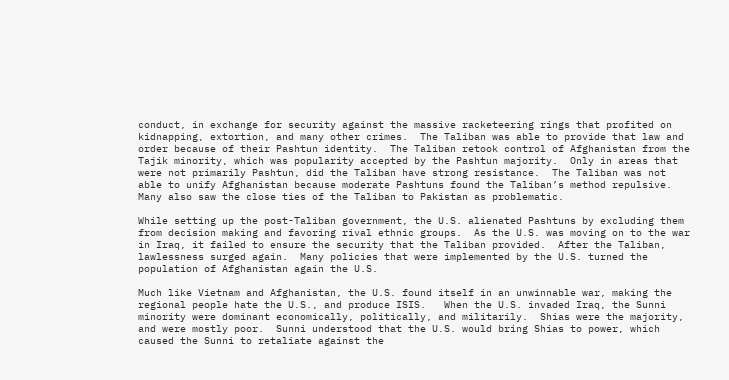conduct, in exchange for security against the massive racketeering rings that profited on kidnapping, extortion, and many other crimes.  The Taliban was able to provide that law and order because of their Pashtun identity.  The Taliban retook control of Afghanistan from the Tajik minority, which was popularity accepted by the Pashtun majority.  Only in areas that were not primarily Pashtun, did the Taliban have strong resistance.  The Taliban was not able to unify Afghanistan because moderate Pashtuns found the Taliban’s method repulsive.  Many also saw the close ties of the Taliban to Pakistan as problematic.

While setting up the post-Taliban government, the U.S. alienated Pashtuns by excluding them from decision making and favoring rival ethnic groups.  As the U.S. was moving on to the war in Iraq, it failed to ensure the security that the Taliban provided.  After the Taliban, lawlessness surged again.  Many policies that were implemented by the U.S. turned the population of Afghanistan again the U.S.

Much like Vietnam and Afghanistan, the U.S. found itself in an unwinnable war, making the regional people hate the U.S., and produce ISIS.   When the U.S. invaded Iraq, the Sunni minority were dominant economically, politically, and militarily.  Shias were the majority, and were mostly poor.  Sunni understood that the U.S. would bring Shias to power, which caused the Sunni to retaliate against the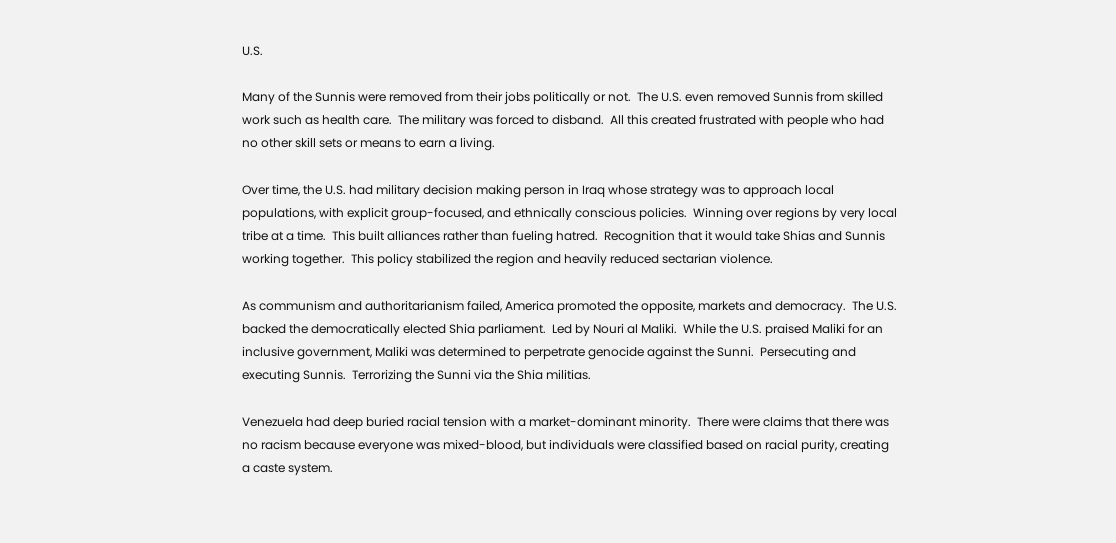U.S.

Many of the Sunnis were removed from their jobs politically or not.  The U.S. even removed Sunnis from skilled work such as health care.  The military was forced to disband.  All this created frustrated with people who had no other skill sets or means to earn a living.

Over time, the U.S. had military decision making person in Iraq whose strategy was to approach local populations, with explicit group-focused, and ethnically conscious policies.  Winning over regions by very local tribe at a time.  This built alliances rather than fueling hatred.  Recognition that it would take Shias and Sunnis working together.  This policy stabilized the region and heavily reduced sectarian violence.

As communism and authoritarianism failed, America promoted the opposite, markets and democracy.  The U.S. backed the democratically elected Shia parliament.  Led by Nouri al Maliki.  While the U.S. praised Maliki for an inclusive government, Maliki was determined to perpetrate genocide against the Sunni.  Persecuting and executing Sunnis.  Terrorizing the Sunni via the Shia militias.

Venezuela had deep buried racial tension with a market-dominant minority.  There were claims that there was no racism because everyone was mixed-blood, but individuals were classified based on racial purity, creating a caste system.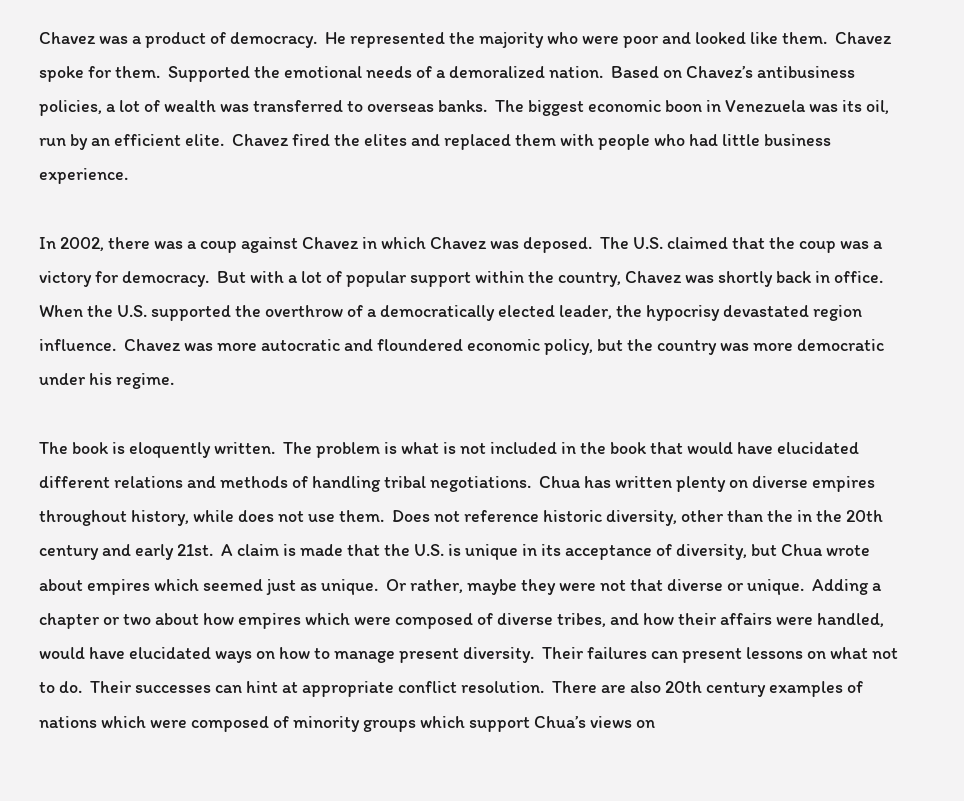Chavez was a product of democracy.  He represented the majority who were poor and looked like them.  Chavez spoke for them.  Supported the emotional needs of a demoralized nation.  Based on Chavez’s antibusiness policies, a lot of wealth was transferred to overseas banks.  The biggest economic boon in Venezuela was its oil, run by an efficient elite.  Chavez fired the elites and replaced them with people who had little business experience.

In 2002, there was a coup against Chavez in which Chavez was deposed.  The U.S. claimed that the coup was a victory for democracy.  But with a lot of popular support within the country, Chavez was shortly back in office.  When the U.S. supported the overthrow of a democratically elected leader, the hypocrisy devastated region influence.  Chavez was more autocratic and floundered economic policy, but the country was more democratic under his regime.

The book is eloquently written.  The problem is what is not included in the book that would have elucidated different relations and methods of handling tribal negotiations.  Chua has written plenty on diverse empires throughout history, while does not use them.  Does not reference historic diversity, other than the in the 20th century and early 21st.  A claim is made that the U.S. is unique in its acceptance of diversity, but Chua wrote about empires which seemed just as unique.  Or rather, maybe they were not that diverse or unique.  Adding a chapter or two about how empires which were composed of diverse tribes, and how their affairs were handled, would have elucidated ways on how to manage present diversity.  Their failures can present lessons on what not to do.  Their successes can hint at appropriate conflict resolution.  There are also 20th century examples of nations which were composed of minority groups which support Chua’s views on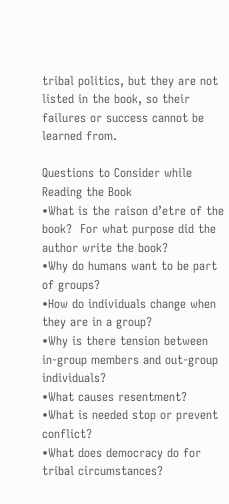tribal politics, but they are not listed in the book, so their failures or success cannot be learned from.

Questions to Consider while Reading the Book
•What is the raison d’etre of the book?  For what purpose did the author write the book?
•Why do humans want to be part of groups?
•How do individuals change when they are in a group?
•Why is there tension between in-group members and out-group individuals?
•What causes resentment?
•What is needed stop or prevent conflict?
•What does democracy do for tribal circumstances?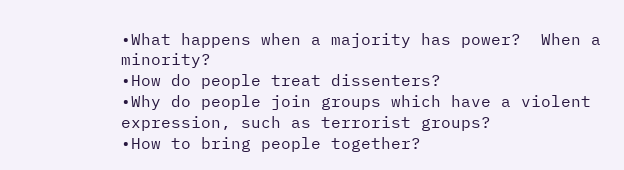•What happens when a majority has power?  When a minority?
•How do people treat dissenters?
•Why do people join groups which have a violent expression, such as terrorist groups?
•How to bring people together?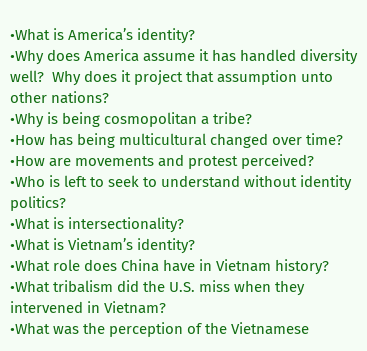•What is America’s identity?
•Why does America assume it has handled diversity well?  Why does it project that assumption unto other nations?
•Why is being cosmopolitan a tribe?
•How has being multicultural changed over time?
•How are movements and protest perceived?
•Who is left to seek to understand without identity politics?
•What is intersectionality?
•What is Vietnam’s identity?
•What role does China have in Vietnam history?
•What tribalism did the U.S. miss when they intervened in Vietnam?
•What was the perception of the Vietnamese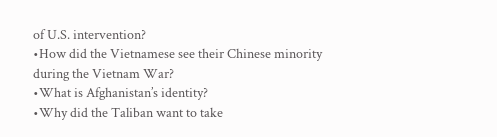of U.S. intervention?
•How did the Vietnamese see their Chinese minority during the Vietnam War?
•What is Afghanistan’s identity?
•Why did the Taliban want to take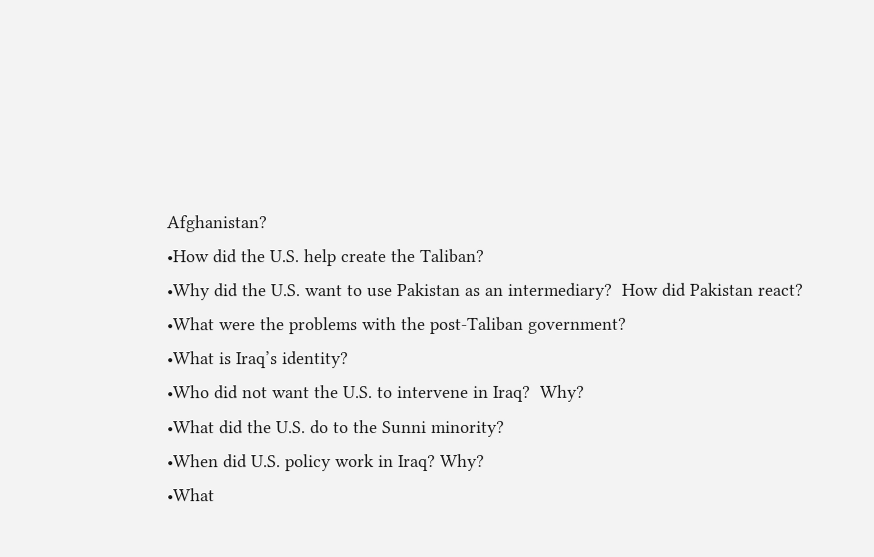Afghanistan?
•How did the U.S. help create the Taliban?
•Why did the U.S. want to use Pakistan as an intermediary?  How did Pakistan react?
•What were the problems with the post-Taliban government?
•What is Iraq’s identity?
•Who did not want the U.S. to intervene in Iraq?  Why?
•What did the U.S. do to the Sunni minority?
•When did U.S. policy work in Iraq? Why?
•What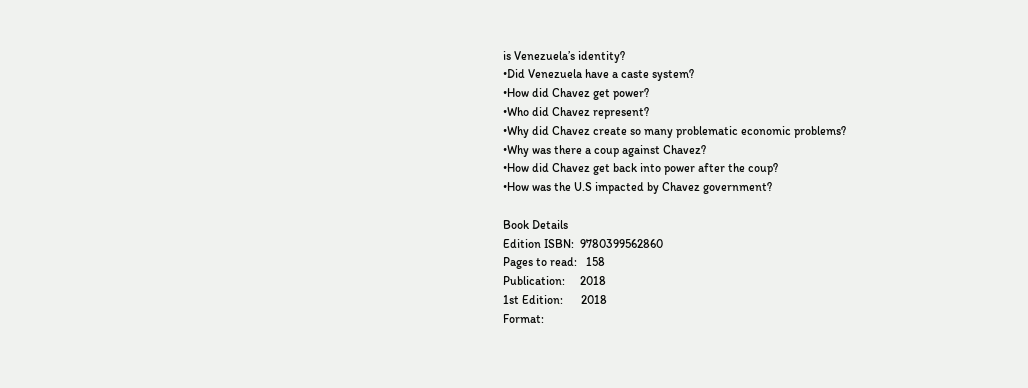is Venezuela’s identity?
•Did Venezuela have a caste system?
•How did Chavez get power?
•Who did Chavez represent?
•Why did Chavez create so many problematic economic problems?
•Why was there a coup against Chavez?
•How did Chavez get back into power after the coup?
•How was the U.S impacted by Chavez government?

Book Details
Edition ISBN:  9780399562860
Pages to read:   158
Publication:     2018
1st Edition:      2018
Format: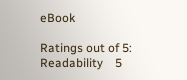eBook

Ratings out of 5:
Readability    5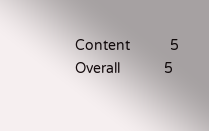Content          5
Overall           5